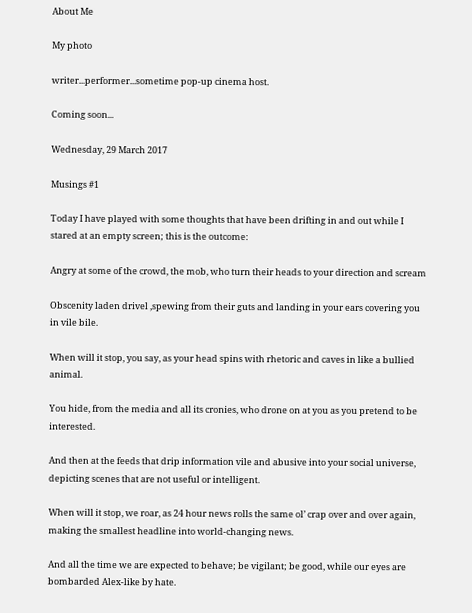About Me

My photo

writer...performer...sometime pop-up cinema host.

Coming soon...

Wednesday, 29 March 2017

Musings #1

Today I have played with some thoughts that have been drifting in and out while I stared at an empty screen; this is the outcome:

Angry at some of the crowd, the mob, who turn their heads to your direction and scream

Obscenity laden drivel ,spewing from their guts and landing in your ears covering you in vile bile.

When will it stop, you say, as your head spins with rhetoric and caves in like a bullied animal.

You hide, from the media and all its cronies, who drone on at you as you pretend to be interested.

And then at the feeds that drip information vile and abusive into your social universe, depicting scenes that are not useful or intelligent.

When will it stop, we roar, as 24 hour news rolls the same ol’ crap over and over again, making the smallest headline into world-changing news.

And all the time we are expected to behave; be vigilant; be good, while our eyes are bombarded Alex-like by hate.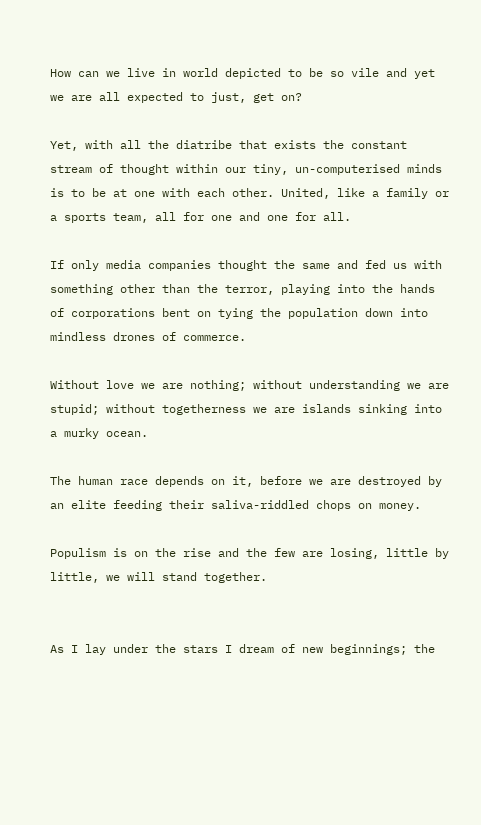How can we live in world depicted to be so vile and yet we are all expected to just, get on?

Yet, with all the diatribe that exists the constant stream of thought within our tiny, un-computerised minds is to be at one with each other. United, like a family or a sports team, all for one and one for all.

If only media companies thought the same and fed us with something other than the terror, playing into the hands of corporations bent on tying the population down into mindless drones of commerce.

Without love we are nothing; without understanding we are stupid; without togetherness we are islands sinking into a murky ocean.

The human race depends on it, before we are destroyed by an elite feeding their saliva-riddled chops on money.

Populism is on the rise and the few are losing, little by little, we will stand together.


As I lay under the stars I dream of new beginnings; the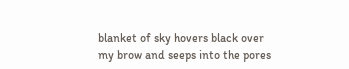blanket of sky hovers black over my brow and seeps into the pores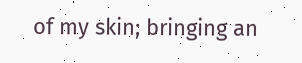of my skin; bringing an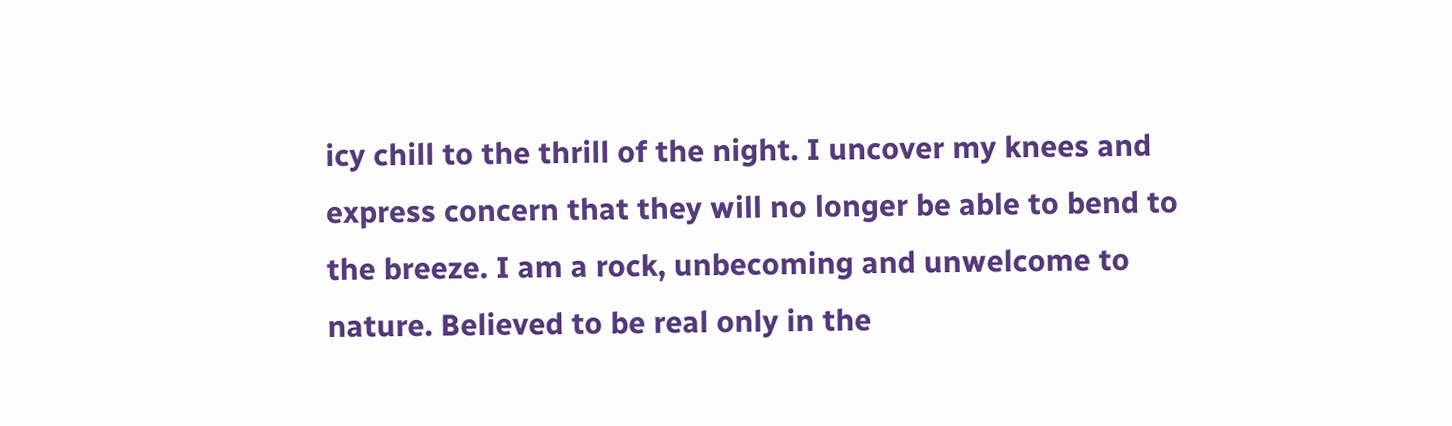icy chill to the thrill of the night. I uncover my knees and express concern that they will no longer be able to bend to the breeze. I am a rock, unbecoming and unwelcome to nature. Believed to be real only in the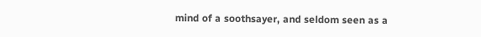mind of a soothsayer, and seldom seen as a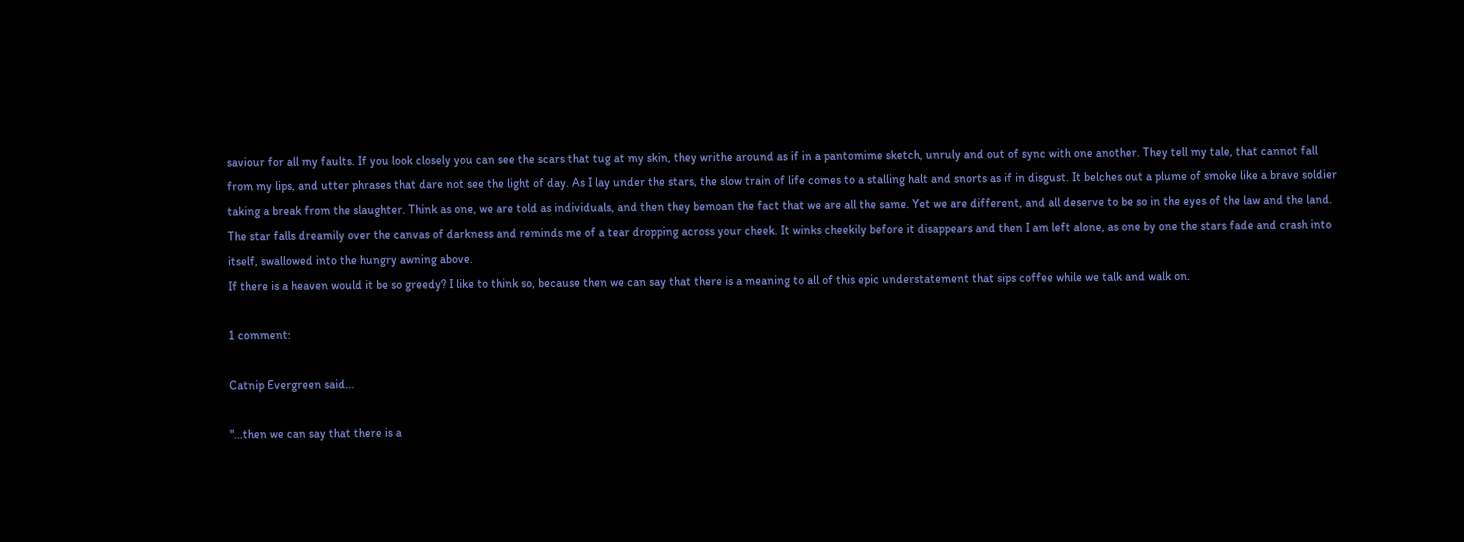saviour for all my faults. If you look closely you can see the scars that tug at my skin, they writhe around as if in a pantomime sketch, unruly and out of sync with one another. They tell my tale, that cannot fall from my lips, and utter phrases that dare not see the light of day. As I lay under the stars, the slow train of life comes to a stalling halt and snorts as if in disgust. It belches out a plume of smoke like a brave soldier taking a break from the slaughter. Think as one, we are told as individuals, and then they bemoan the fact that we are all the same. Yet we are different, and all deserve to be so in the eyes of the law and the land. The star falls dreamily over the canvas of darkness and reminds me of a tear dropping across your cheek. It winks cheekily before it disappears and then I am left alone, as one by one the stars fade and crash into itself, swallowed into the hungry awning above.
If there is a heaven would it be so greedy? I like to think so, because then we can say that there is a meaning to all of this epic understatement that sips coffee while we talk and walk on.

1 comment:

Catnip Evergreen said...

"...then we can say that there is a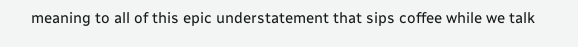meaning to all of this epic understatement that sips coffee while we talk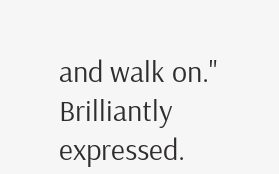and walk on." Brilliantly expressed.